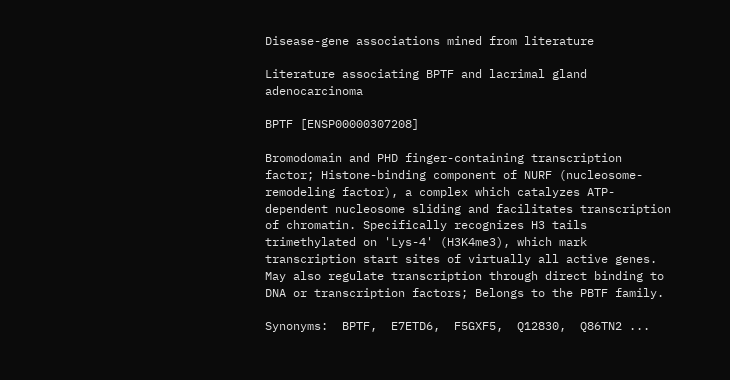Disease-gene associations mined from literature

Literature associating BPTF and lacrimal gland adenocarcinoma

BPTF [ENSP00000307208]

Bromodomain and PHD finger-containing transcription factor; Histone-binding component of NURF (nucleosome-remodeling factor), a complex which catalyzes ATP-dependent nucleosome sliding and facilitates transcription of chromatin. Specifically recognizes H3 tails trimethylated on 'Lys-4' (H3K4me3), which mark transcription start sites of virtually all active genes. May also regulate transcription through direct binding to DNA or transcription factors; Belongs to the PBTF family.

Synonyms:  BPTF,  E7ETD6,  F5GXF5,  Q12830,  Q86TN2 ...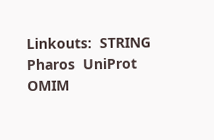Linkouts:  STRING  Pharos  UniProt  OMIM